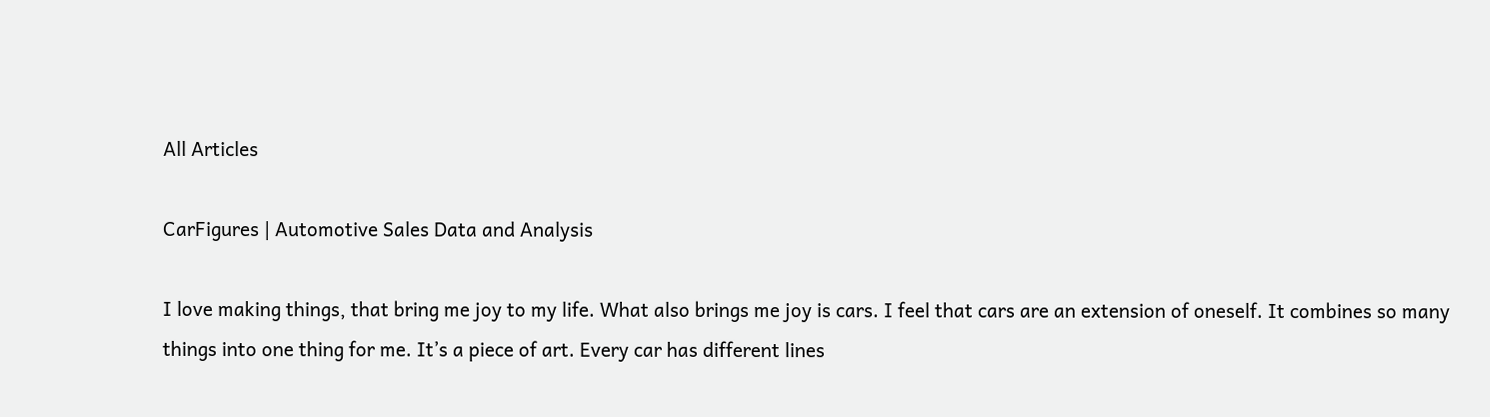All Articles

CarFigures | Automotive Sales Data and Analysis

I love making things, that bring me joy to my life. What also brings me joy is cars. I feel that cars are an extension of oneself. It combines so many things into one thing for me. It’s a piece of art. Every car has different lines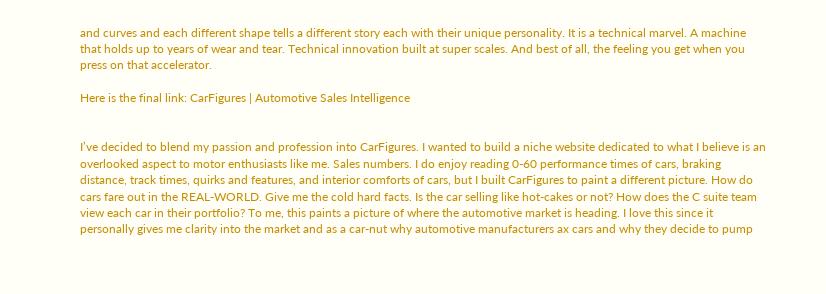and curves and each different shape tells a different story each with their unique personality. It is a technical marvel. A machine that holds up to years of wear and tear. Technical innovation built at super scales. And best of all, the feeling you get when you press on that accelerator.

Here is the final link: CarFigures | Automotive Sales Intelligence


I’ve decided to blend my passion and profession into CarFigures. I wanted to build a niche website dedicated to what I believe is an overlooked aspect to motor enthusiasts like me. Sales numbers. I do enjoy reading 0-60 performance times of cars, braking distance, track times, quirks and features, and interior comforts of cars, but I built CarFigures to paint a different picture. How do cars fare out in the REAL-WORLD. Give me the cold hard facts. Is the car selling like hot-cakes or not? How does the C suite team view each car in their portfolio? To me, this paints a picture of where the automotive market is heading. I love this since it personally gives me clarity into the market and as a car-nut why automotive manufacturers ax cars and why they decide to pump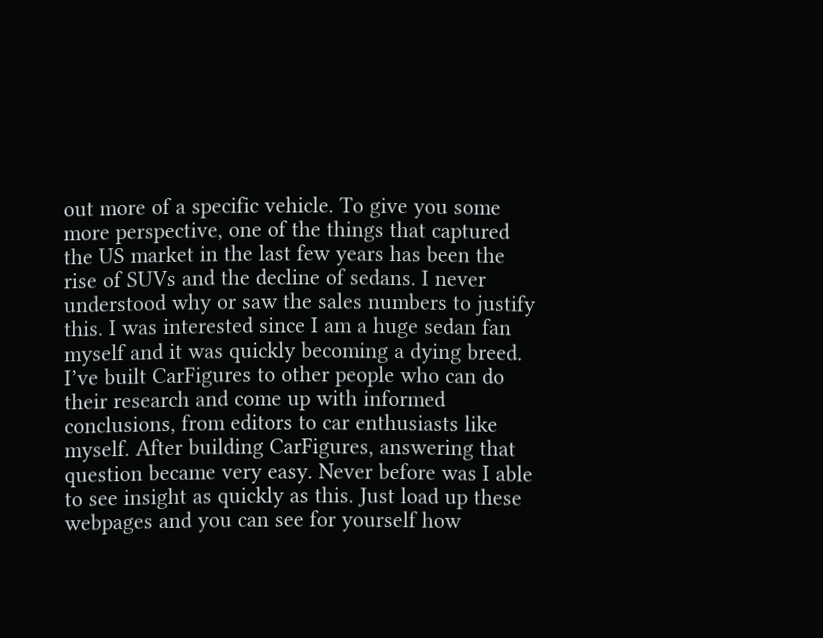out more of a specific vehicle. To give you some more perspective, one of the things that captured the US market in the last few years has been the rise of SUVs and the decline of sedans. I never understood why or saw the sales numbers to justify this. I was interested since I am a huge sedan fan myself and it was quickly becoming a dying breed. I’ve built CarFigures to other people who can do their research and come up with informed conclusions, from editors to car enthusiasts like myself. After building CarFigures, answering that question became very easy. Never before was I able to see insight as quickly as this. Just load up these webpages and you can see for yourself how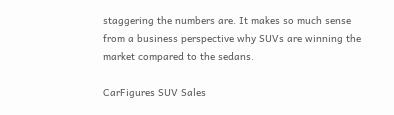staggering the numbers are. It makes so much sense from a business perspective why SUVs are winning the market compared to the sedans.

CarFigures SUV Sales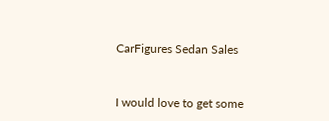CarFigures Sedan Sales


I would love to get some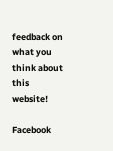feedback on what you think about this website!

Facebook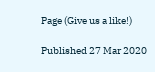Page (Give us a like!)

Published 27 Mar 2020